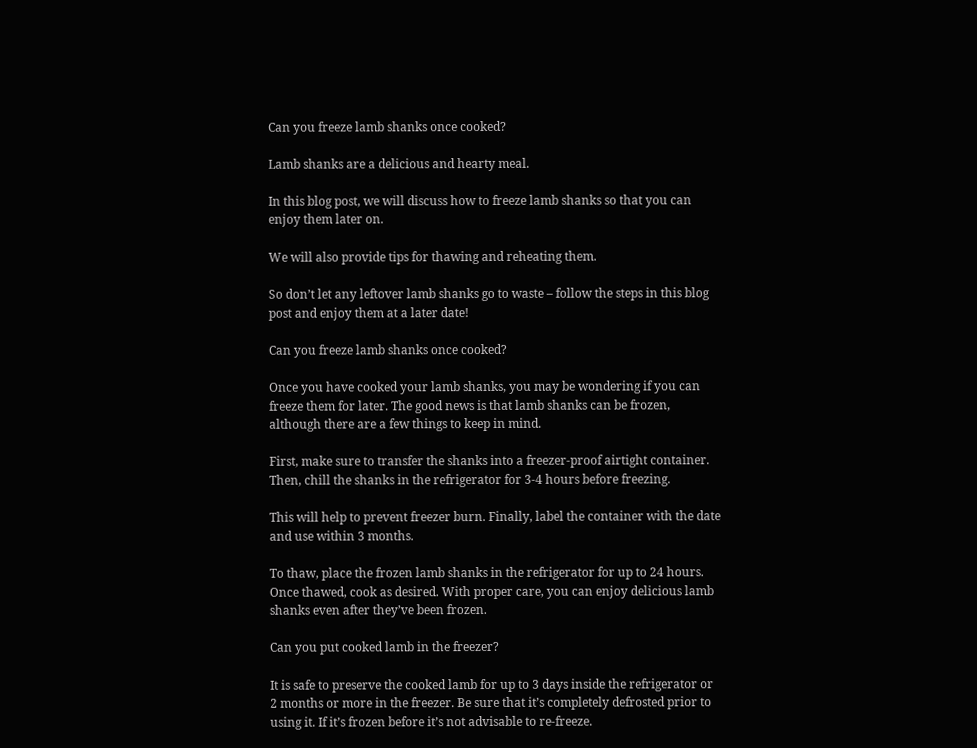Can you freeze lamb shanks once cooked?

Lamb shanks are a delicious and hearty meal.

In this blog post, we will discuss how to freeze lamb shanks so that you can enjoy them later on.

We will also provide tips for thawing and reheating them.

So don’t let any leftover lamb shanks go to waste – follow the steps in this blog post and enjoy them at a later date!

Can you freeze lamb shanks once cooked?

Once you have cooked your lamb shanks, you may be wondering if you can freeze them for later. The good news is that lamb shanks can be frozen, although there are a few things to keep in mind.

First, make sure to transfer the shanks into a freezer-proof airtight container. Then, chill the shanks in the refrigerator for 3-4 hours before freezing.

This will help to prevent freezer burn. Finally, label the container with the date and use within 3 months.

To thaw, place the frozen lamb shanks in the refrigerator for up to 24 hours. Once thawed, cook as desired. With proper care, you can enjoy delicious lamb shanks even after they’ve been frozen.

Can you put cooked lamb in the freezer?

It is safe to preserve the cooked lamb for up to 3 days inside the refrigerator or 2 months or more in the freezer. Be sure that it’s completely defrosted prior to using it. If it’s frozen before it’s not advisable to re-freeze.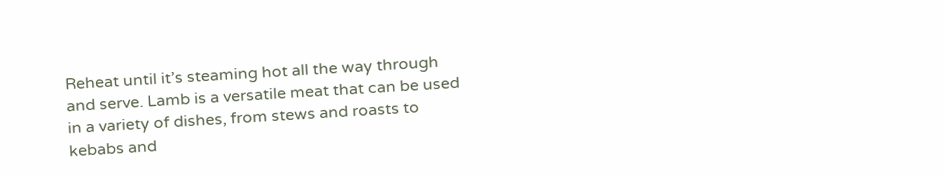Reheat until it’s steaming hot all the way through and serve. Lamb is a versatile meat that can be used in a variety of dishes, from stews and roasts to kebabs and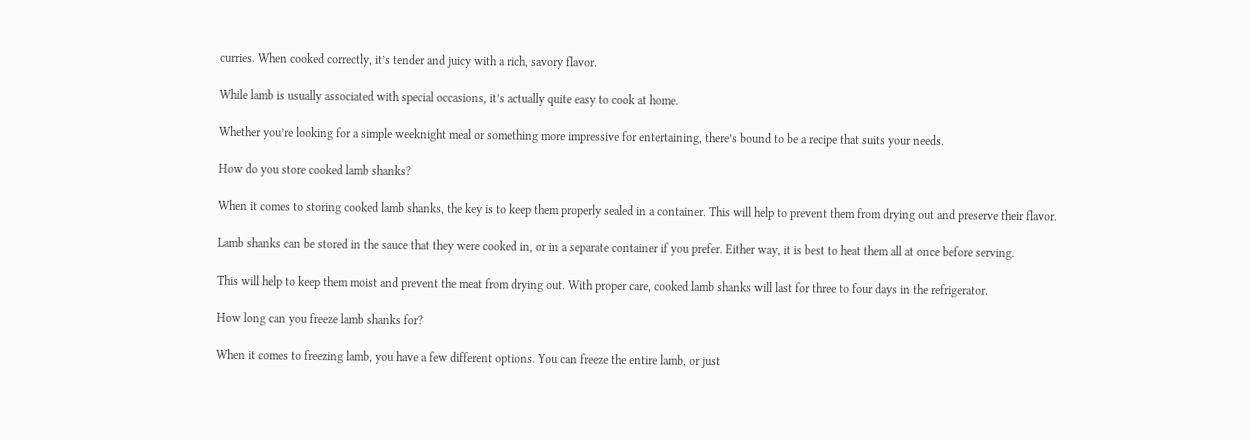curries. When cooked correctly, it’s tender and juicy with a rich, savory flavor.

While lamb is usually associated with special occasions, it’s actually quite easy to cook at home.

Whether you’re looking for a simple weeknight meal or something more impressive for entertaining, there’s bound to be a recipe that suits your needs.

How do you store cooked lamb shanks?

When it comes to storing cooked lamb shanks, the key is to keep them properly sealed in a container. This will help to prevent them from drying out and preserve their flavor.

Lamb shanks can be stored in the sauce that they were cooked in, or in a separate container if you prefer. Either way, it is best to heat them all at once before serving.

This will help to keep them moist and prevent the meat from drying out. With proper care, cooked lamb shanks will last for three to four days in the refrigerator.

How long can you freeze lamb shanks for?

When it comes to freezing lamb, you have a few different options. You can freeze the entire lamb, or just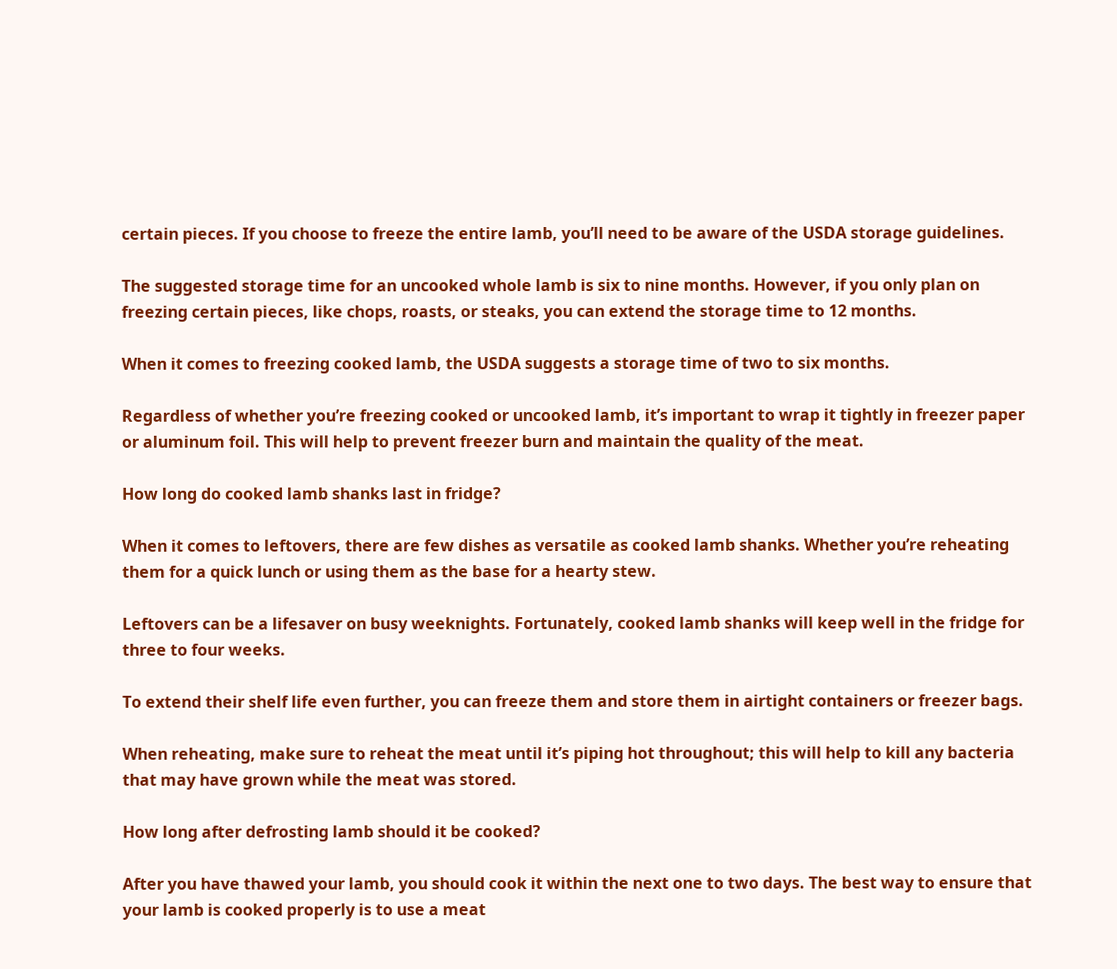certain pieces. If you choose to freeze the entire lamb, you’ll need to be aware of the USDA storage guidelines.

The suggested storage time for an uncooked whole lamb is six to nine months. However, if you only plan on freezing certain pieces, like chops, roasts, or steaks, you can extend the storage time to 12 months.

When it comes to freezing cooked lamb, the USDA suggests a storage time of two to six months.

Regardless of whether you’re freezing cooked or uncooked lamb, it’s important to wrap it tightly in freezer paper or aluminum foil. This will help to prevent freezer burn and maintain the quality of the meat.

How long do cooked lamb shanks last in fridge?

When it comes to leftovers, there are few dishes as versatile as cooked lamb shanks. Whether you’re reheating them for a quick lunch or using them as the base for a hearty stew.

Leftovers can be a lifesaver on busy weeknights. Fortunately, cooked lamb shanks will keep well in the fridge for three to four weeks.

To extend their shelf life even further, you can freeze them and store them in airtight containers or freezer bags.

When reheating, make sure to reheat the meat until it’s piping hot throughout; this will help to kill any bacteria that may have grown while the meat was stored.

How long after defrosting lamb should it be cooked?

After you have thawed your lamb, you should cook it within the next one to two days. The best way to ensure that your lamb is cooked properly is to use a meat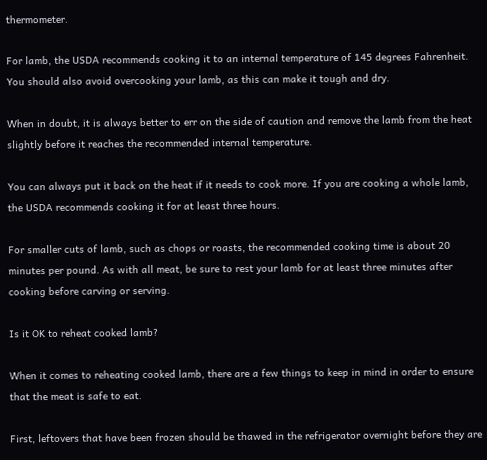thermometer.

For lamb, the USDA recommends cooking it to an internal temperature of 145 degrees Fahrenheit. You should also avoid overcooking your lamb, as this can make it tough and dry.

When in doubt, it is always better to err on the side of caution and remove the lamb from the heat slightly before it reaches the recommended internal temperature.

You can always put it back on the heat if it needs to cook more. If you are cooking a whole lamb, the USDA recommends cooking it for at least three hours.

For smaller cuts of lamb, such as chops or roasts, the recommended cooking time is about 20 minutes per pound. As with all meat, be sure to rest your lamb for at least three minutes after cooking before carving or serving.

Is it OK to reheat cooked lamb?

When it comes to reheating cooked lamb, there are a few things to keep in mind in order to ensure that the meat is safe to eat.

First, leftovers that have been frozen should be thawed in the refrigerator overnight before they are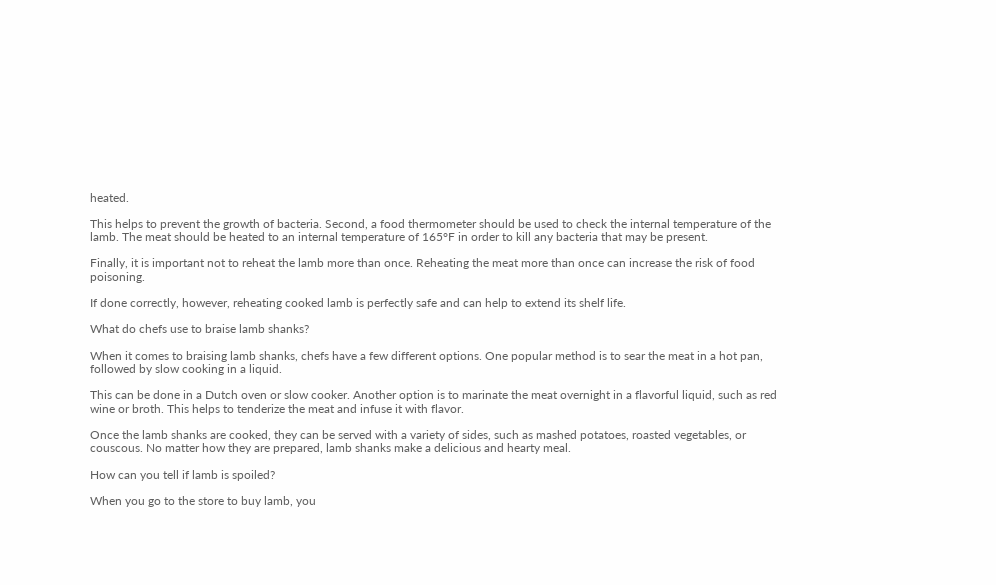heated.

This helps to prevent the growth of bacteria. Second, a food thermometer should be used to check the internal temperature of the lamb. The meat should be heated to an internal temperature of 165°F in order to kill any bacteria that may be present.

Finally, it is important not to reheat the lamb more than once. Reheating the meat more than once can increase the risk of food poisoning.

If done correctly, however, reheating cooked lamb is perfectly safe and can help to extend its shelf life.

What do chefs use to braise lamb shanks?

When it comes to braising lamb shanks, chefs have a few different options. One popular method is to sear the meat in a hot pan, followed by slow cooking in a liquid.

This can be done in a Dutch oven or slow cooker. Another option is to marinate the meat overnight in a flavorful liquid, such as red wine or broth. This helps to tenderize the meat and infuse it with flavor.

Once the lamb shanks are cooked, they can be served with a variety of sides, such as mashed potatoes, roasted vegetables, or couscous. No matter how they are prepared, lamb shanks make a delicious and hearty meal.

How can you tell if lamb is spoiled?

When you go to the store to buy lamb, you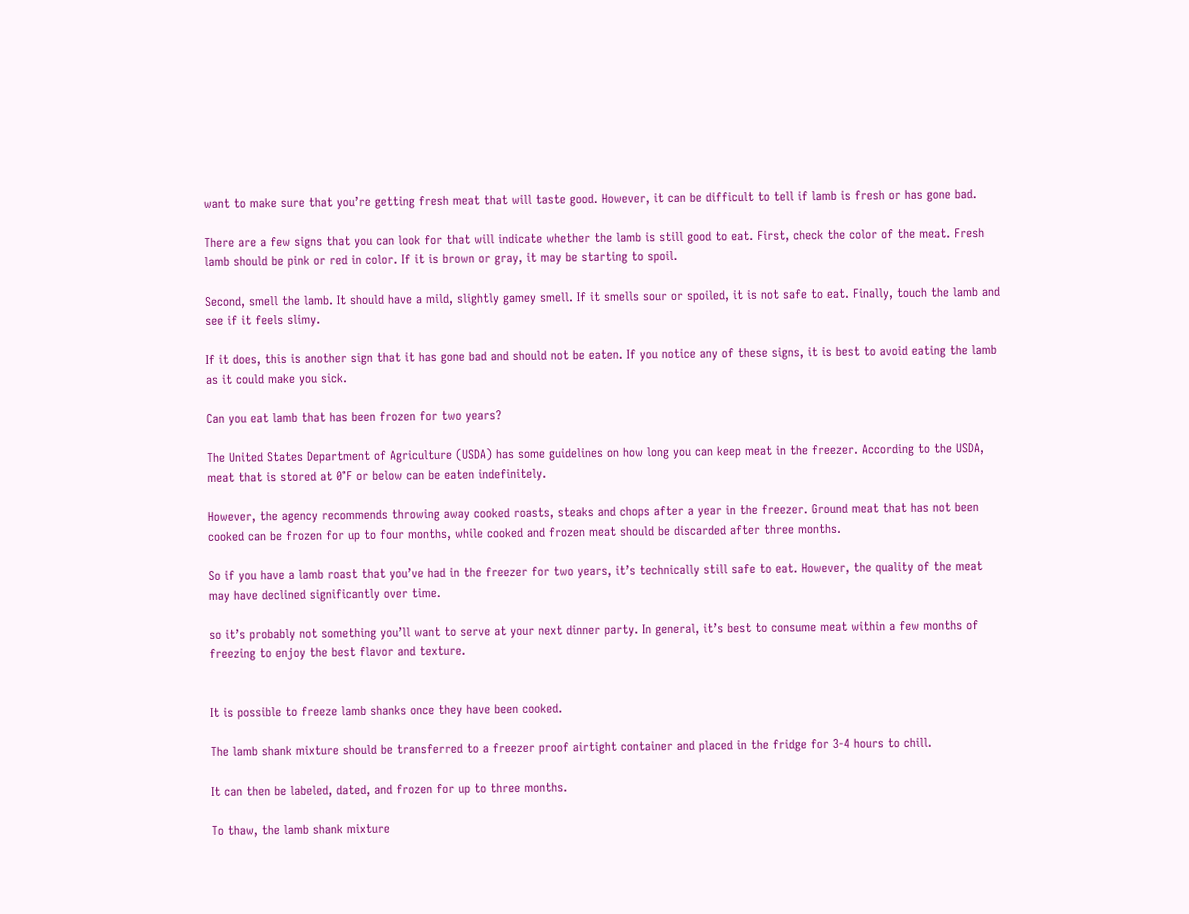want to make sure that you’re getting fresh meat that will taste good. However, it can be difficult to tell if lamb is fresh or has gone bad.

There are a few signs that you can look for that will indicate whether the lamb is still good to eat. First, check the color of the meat. Fresh lamb should be pink or red in color. If it is brown or gray, it may be starting to spoil.

Second, smell the lamb. It should have a mild, slightly gamey smell. If it smells sour or spoiled, it is not safe to eat. Finally, touch the lamb and see if it feels slimy.

If it does, this is another sign that it has gone bad and should not be eaten. If you notice any of these signs, it is best to avoid eating the lamb as it could make you sick.

Can you eat lamb that has been frozen for two years?

The United States Department of Agriculture (USDA) has some guidelines on how long you can keep meat in the freezer. According to the USDA, meat that is stored at 0°F or below can be eaten indefinitely.

However, the agency recommends throwing away cooked roasts, steaks and chops after a year in the freezer. Ground meat that has not been cooked can be frozen for up to four months, while cooked and frozen meat should be discarded after three months.

So if you have a lamb roast that you’ve had in the freezer for two years, it’s technically still safe to eat. However, the quality of the meat may have declined significantly over time.

so it’s probably not something you’ll want to serve at your next dinner party. In general, it’s best to consume meat within a few months of freezing to enjoy the best flavor and texture.


It is possible to freeze lamb shanks once they have been cooked.

The lamb shank mixture should be transferred to a freezer proof airtight container and placed in the fridge for 3-4 hours to chill.

It can then be labeled, dated, and frozen for up to three months.

To thaw, the lamb shank mixture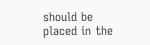should be placed in the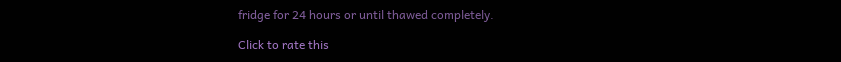fridge for 24 hours or until thawed completely.

Click to rate this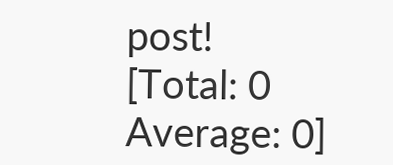post!
[Total: 0 Average: 0]